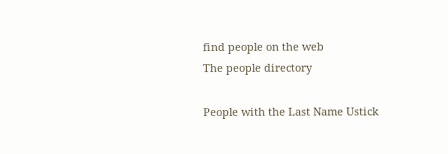find people on the web
The people directory

People with the Last Name Ustick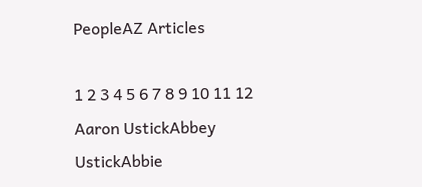PeopleAZ Articles

1 2 3 4 5 6 7 8 9 10 11 12
Aaron UstickAbbey UstickAbbie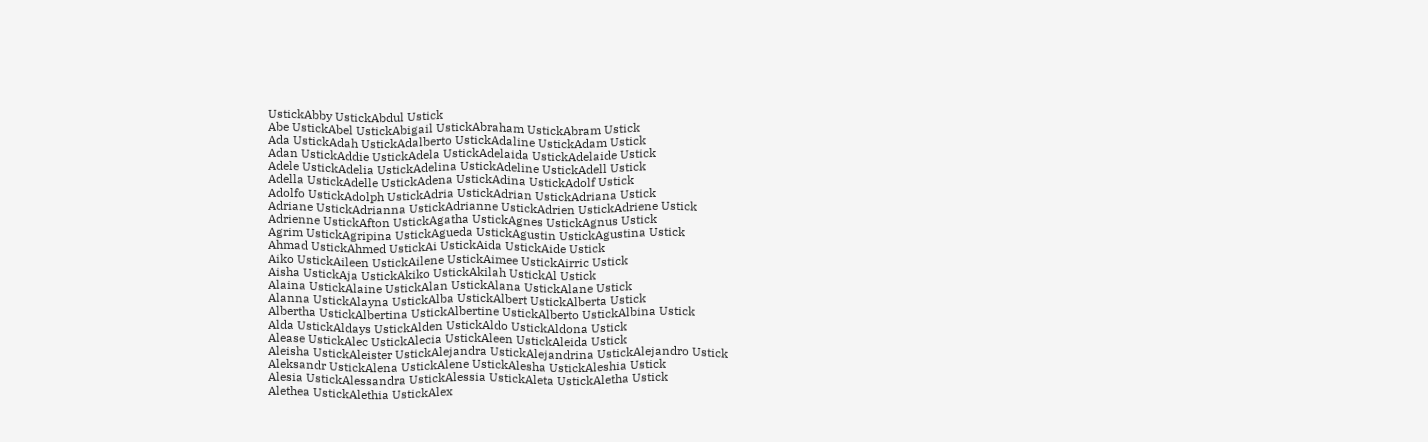UstickAbby UstickAbdul Ustick
Abe UstickAbel UstickAbigail UstickAbraham UstickAbram Ustick
Ada UstickAdah UstickAdalberto UstickAdaline UstickAdam Ustick
Adan UstickAddie UstickAdela UstickAdelaida UstickAdelaide Ustick
Adele UstickAdelia UstickAdelina UstickAdeline UstickAdell Ustick
Adella UstickAdelle UstickAdena UstickAdina UstickAdolf Ustick
Adolfo UstickAdolph UstickAdria UstickAdrian UstickAdriana Ustick
Adriane UstickAdrianna UstickAdrianne UstickAdrien UstickAdriene Ustick
Adrienne UstickAfton UstickAgatha UstickAgnes UstickAgnus Ustick
Agrim UstickAgripina UstickAgueda UstickAgustin UstickAgustina Ustick
Ahmad UstickAhmed UstickAi UstickAida UstickAide Ustick
Aiko UstickAileen UstickAilene UstickAimee UstickAirric Ustick
Aisha UstickAja UstickAkiko UstickAkilah UstickAl Ustick
Alaina UstickAlaine UstickAlan UstickAlana UstickAlane Ustick
Alanna UstickAlayna UstickAlba UstickAlbert UstickAlberta Ustick
Albertha UstickAlbertina UstickAlbertine UstickAlberto UstickAlbina Ustick
Alda UstickAldays UstickAlden UstickAldo UstickAldona Ustick
Alease UstickAlec UstickAlecia UstickAleen UstickAleida Ustick
Aleisha UstickAleister UstickAlejandra UstickAlejandrina UstickAlejandro Ustick
Aleksandr UstickAlena UstickAlene UstickAlesha UstickAleshia Ustick
Alesia UstickAlessandra UstickAlessia UstickAleta UstickAletha Ustick
Alethea UstickAlethia UstickAlex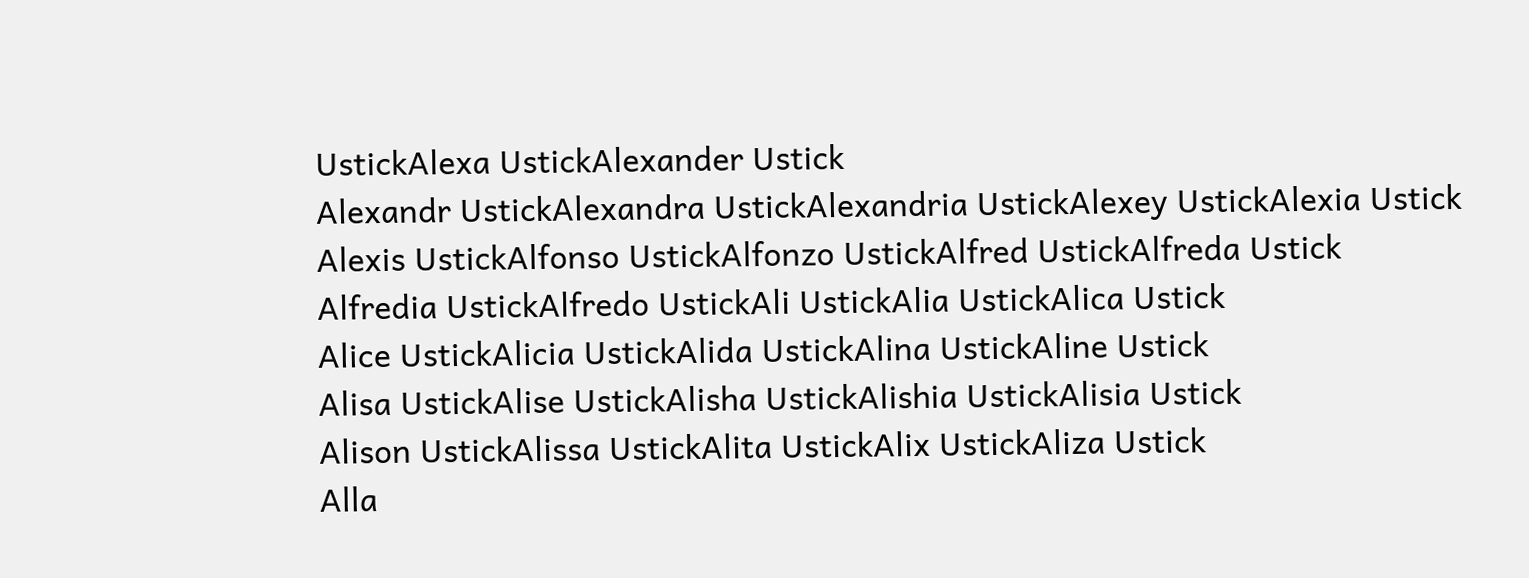UstickAlexa UstickAlexander Ustick
Alexandr UstickAlexandra UstickAlexandria UstickAlexey UstickAlexia Ustick
Alexis UstickAlfonso UstickAlfonzo UstickAlfred UstickAlfreda Ustick
Alfredia UstickAlfredo UstickAli UstickAlia UstickAlica Ustick
Alice UstickAlicia UstickAlida UstickAlina UstickAline Ustick
Alisa UstickAlise UstickAlisha UstickAlishia UstickAlisia Ustick
Alison UstickAlissa UstickAlita UstickAlix UstickAliza Ustick
Alla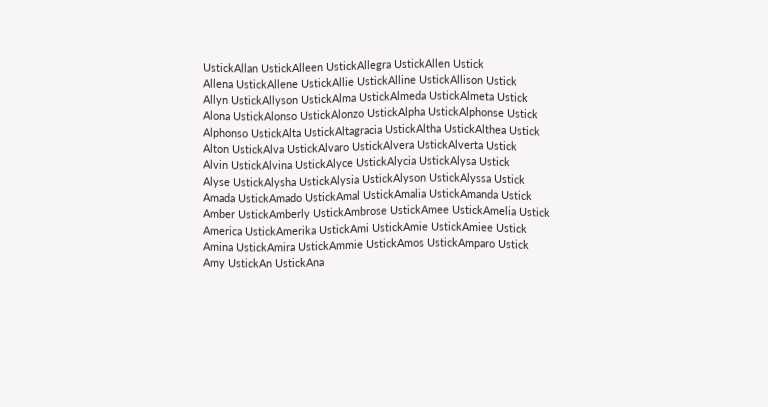UstickAllan UstickAlleen UstickAllegra UstickAllen Ustick
Allena UstickAllene UstickAllie UstickAlline UstickAllison Ustick
Allyn UstickAllyson UstickAlma UstickAlmeda UstickAlmeta Ustick
Alona UstickAlonso UstickAlonzo UstickAlpha UstickAlphonse Ustick
Alphonso UstickAlta UstickAltagracia UstickAltha UstickAlthea Ustick
Alton UstickAlva UstickAlvaro UstickAlvera UstickAlverta Ustick
Alvin UstickAlvina UstickAlyce UstickAlycia UstickAlysa Ustick
Alyse UstickAlysha UstickAlysia UstickAlyson UstickAlyssa Ustick
Amada UstickAmado UstickAmal UstickAmalia UstickAmanda Ustick
Amber UstickAmberly UstickAmbrose UstickAmee UstickAmelia Ustick
America UstickAmerika UstickAmi UstickAmie UstickAmiee Ustick
Amina UstickAmira UstickAmmie UstickAmos UstickAmparo Ustick
Amy UstickAn UstickAna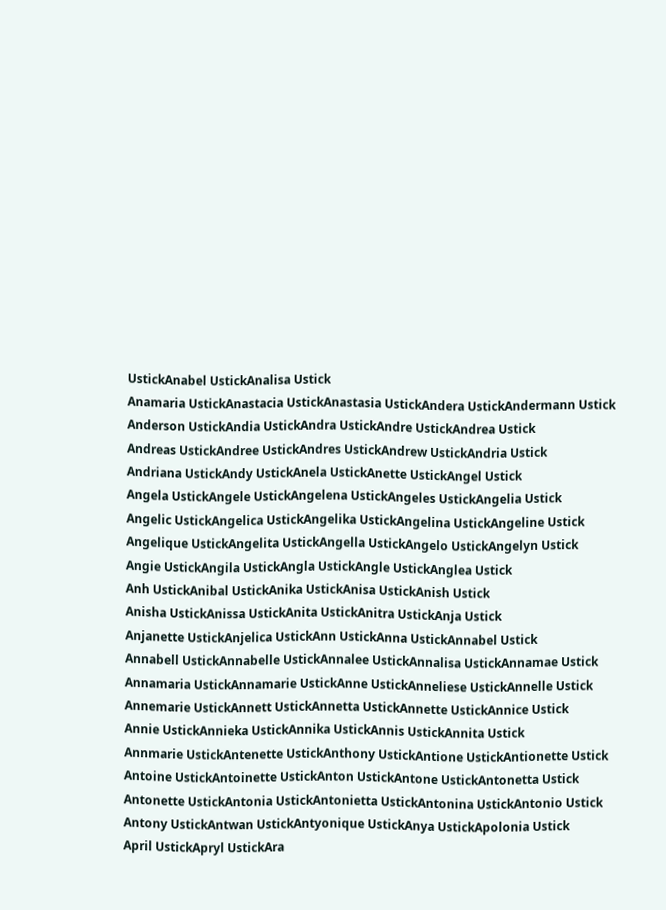UstickAnabel UstickAnalisa Ustick
Anamaria UstickAnastacia UstickAnastasia UstickAndera UstickAndermann Ustick
Anderson UstickAndia UstickAndra UstickAndre UstickAndrea Ustick
Andreas UstickAndree UstickAndres UstickAndrew UstickAndria Ustick
Andriana UstickAndy UstickAnela UstickAnette UstickAngel Ustick
Angela UstickAngele UstickAngelena UstickAngeles UstickAngelia Ustick
Angelic UstickAngelica UstickAngelika UstickAngelina UstickAngeline Ustick
Angelique UstickAngelita UstickAngella UstickAngelo UstickAngelyn Ustick
Angie UstickAngila UstickAngla UstickAngle UstickAnglea Ustick
Anh UstickAnibal UstickAnika UstickAnisa UstickAnish Ustick
Anisha UstickAnissa UstickAnita UstickAnitra UstickAnja Ustick
Anjanette UstickAnjelica UstickAnn UstickAnna UstickAnnabel Ustick
Annabell UstickAnnabelle UstickAnnalee UstickAnnalisa UstickAnnamae Ustick
Annamaria UstickAnnamarie UstickAnne UstickAnneliese UstickAnnelle Ustick
Annemarie UstickAnnett UstickAnnetta UstickAnnette UstickAnnice Ustick
Annie UstickAnnieka UstickAnnika UstickAnnis UstickAnnita Ustick
Annmarie UstickAntenette UstickAnthony UstickAntione UstickAntionette Ustick
Antoine UstickAntoinette UstickAnton UstickAntone UstickAntonetta Ustick
Antonette UstickAntonia UstickAntonietta UstickAntonina UstickAntonio Ustick
Antony UstickAntwan UstickAntyonique UstickAnya UstickApolonia Ustick
April UstickApryl UstickAra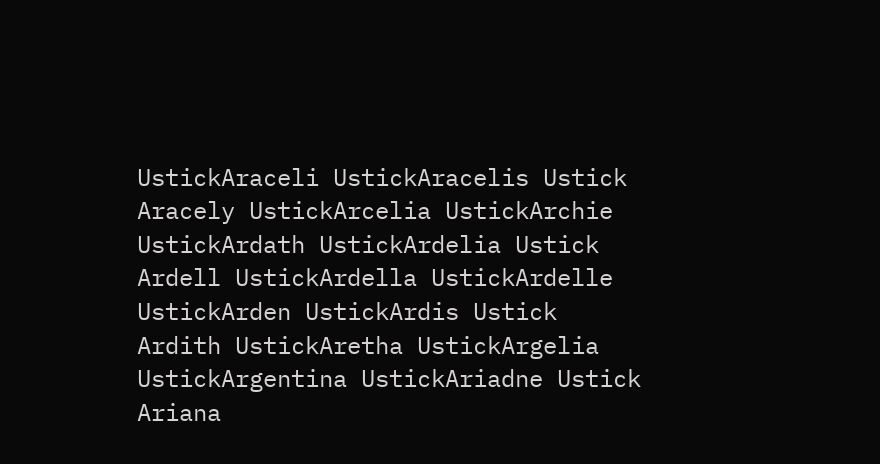UstickAraceli UstickAracelis Ustick
Aracely UstickArcelia UstickArchie UstickArdath UstickArdelia Ustick
Ardell UstickArdella UstickArdelle UstickArden UstickArdis Ustick
Ardith UstickAretha UstickArgelia UstickArgentina UstickAriadne Ustick
Ariana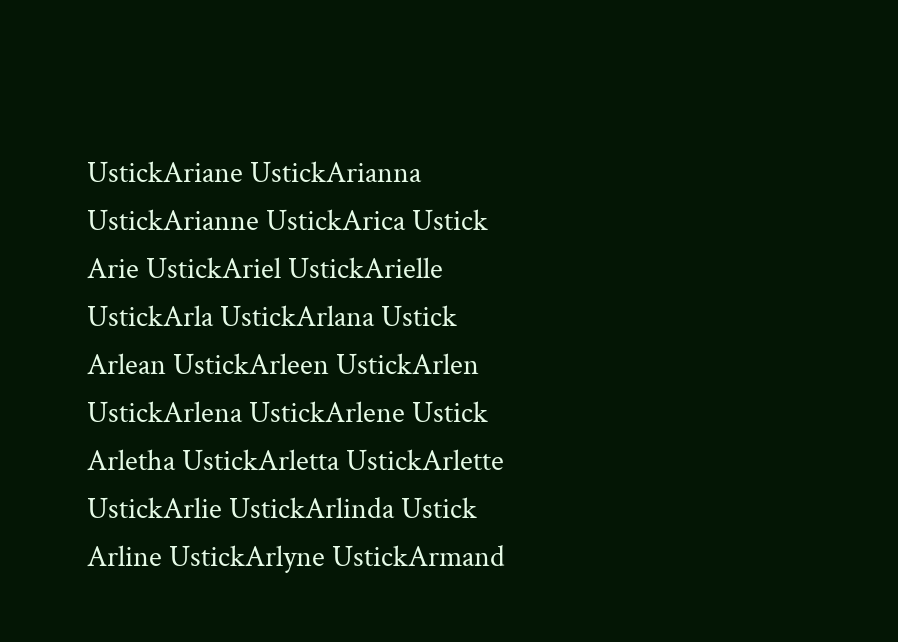UstickAriane UstickArianna UstickArianne UstickArica Ustick
Arie UstickAriel UstickArielle UstickArla UstickArlana Ustick
Arlean UstickArleen UstickArlen UstickArlena UstickArlene Ustick
Arletha UstickArletta UstickArlette UstickArlie UstickArlinda Ustick
Arline UstickArlyne UstickArmand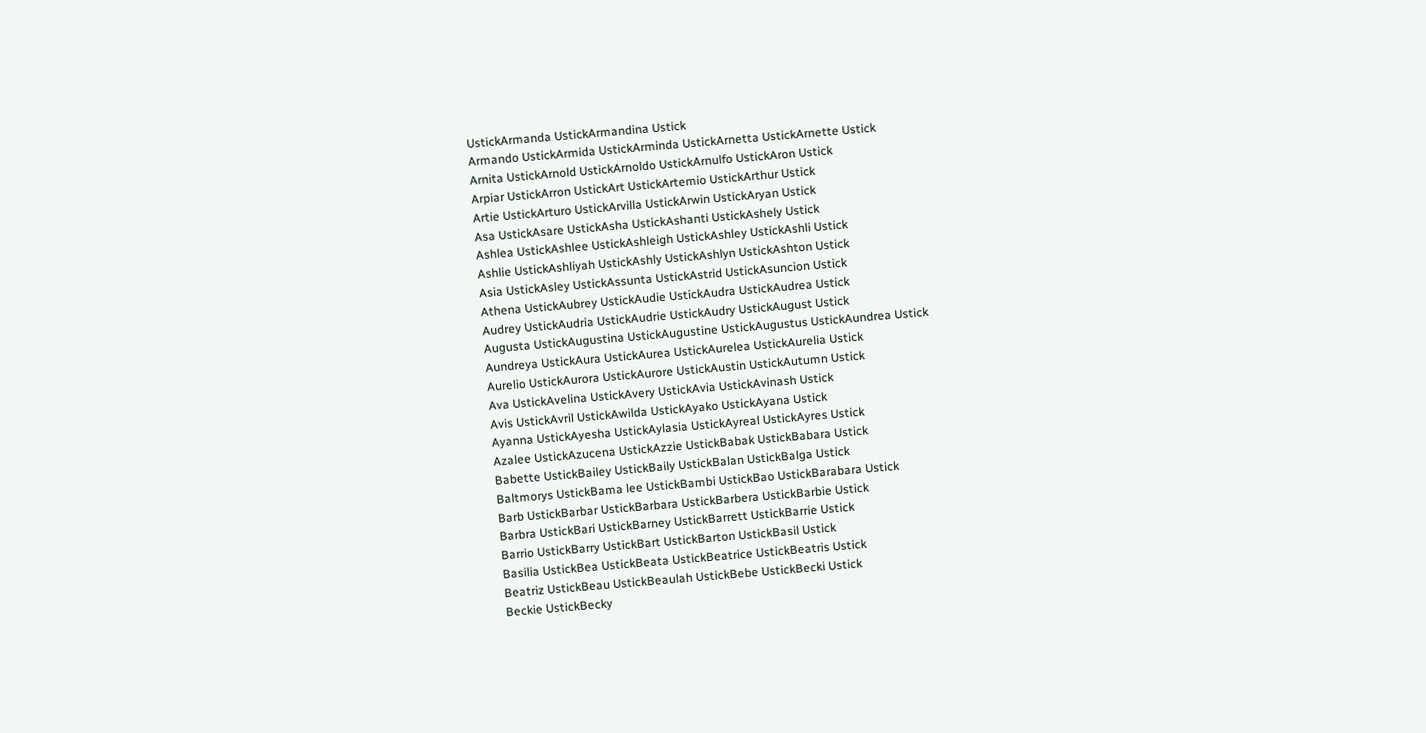UstickArmanda UstickArmandina Ustick
Armando UstickArmida UstickArminda UstickArnetta UstickArnette Ustick
Arnita UstickArnold UstickArnoldo UstickArnulfo UstickAron Ustick
Arpiar UstickArron UstickArt UstickArtemio UstickArthur Ustick
Artie UstickArturo UstickArvilla UstickArwin UstickAryan Ustick
Asa UstickAsare UstickAsha UstickAshanti UstickAshely Ustick
Ashlea UstickAshlee UstickAshleigh UstickAshley UstickAshli Ustick
Ashlie UstickAshliyah UstickAshly UstickAshlyn UstickAshton Ustick
Asia UstickAsley UstickAssunta UstickAstrid UstickAsuncion Ustick
Athena UstickAubrey UstickAudie UstickAudra UstickAudrea Ustick
Audrey UstickAudria UstickAudrie UstickAudry UstickAugust Ustick
Augusta UstickAugustina UstickAugustine UstickAugustus UstickAundrea Ustick
Aundreya UstickAura UstickAurea UstickAurelea UstickAurelia Ustick
Aurelio UstickAurora UstickAurore UstickAustin UstickAutumn Ustick
Ava UstickAvelina UstickAvery UstickAvia UstickAvinash Ustick
Avis UstickAvril UstickAwilda UstickAyako UstickAyana Ustick
Ayanna UstickAyesha UstickAylasia UstickAyreal UstickAyres Ustick
Azalee UstickAzucena UstickAzzie UstickBabak UstickBabara Ustick
Babette UstickBailey UstickBaily UstickBalan UstickBalga Ustick
Baltmorys UstickBama lee UstickBambi UstickBao UstickBarabara Ustick
Barb UstickBarbar UstickBarbara UstickBarbera UstickBarbie Ustick
Barbra UstickBari UstickBarney UstickBarrett UstickBarrie Ustick
Barrio UstickBarry UstickBart UstickBarton UstickBasil Ustick
Basilia UstickBea UstickBeata UstickBeatrice UstickBeatris Ustick
Beatriz UstickBeau UstickBeaulah UstickBebe UstickBecki Ustick
Beckie UstickBecky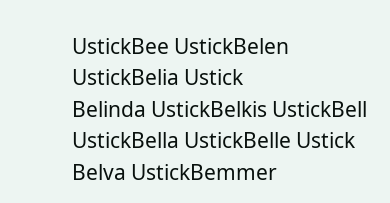UstickBee UstickBelen UstickBelia Ustick
Belinda UstickBelkis UstickBell UstickBella UstickBelle Ustick
Belva UstickBemmer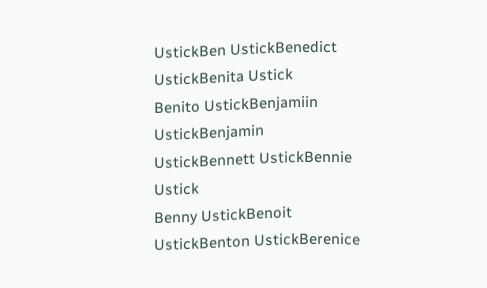UstickBen UstickBenedict UstickBenita Ustick
Benito UstickBenjamiin UstickBenjamin UstickBennett UstickBennie Ustick
Benny UstickBenoit UstickBenton UstickBerenice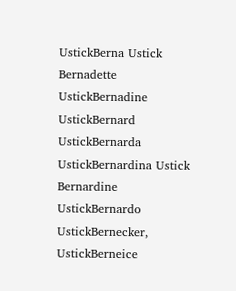UstickBerna Ustick
Bernadette UstickBernadine UstickBernard UstickBernarda UstickBernardina Ustick
Bernardine UstickBernardo UstickBernecker, UstickBerneice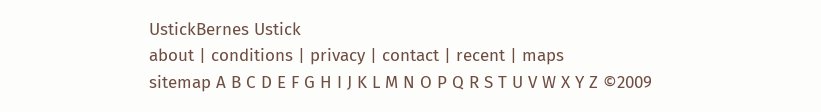UstickBernes Ustick
about | conditions | privacy | contact | recent | maps
sitemap A B C D E F G H I J K L M N O P Q R S T U V W X Y Z ©2009